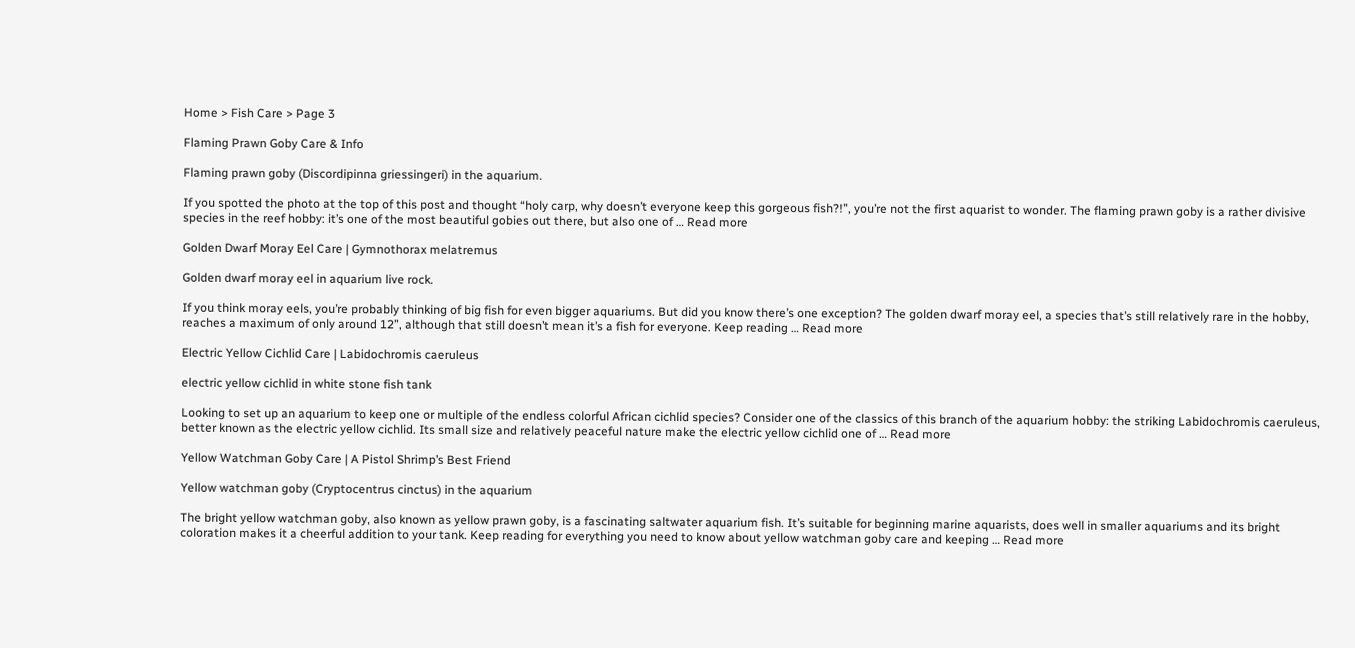Home > Fish Care > Page 3

Flaming Prawn Goby Care & Info

Flaming prawn goby (Discordipinna griessingeri) in the aquarium.

If you spotted the photo at the top of this post and thought “holy carp, why doesn’t everyone keep this gorgeous fish?!”, you’re not the first aquarist to wonder. The flaming prawn goby is a rather divisive species in the reef hobby: it’s one of the most beautiful gobies out there, but also one of … Read more

Golden Dwarf Moray Eel Care | Gymnothorax melatremus

Golden dwarf moray eel in aquarium live rock.

If you think moray eels, you’re probably thinking of big fish for even bigger aquariums. But did you know there’s one exception? The golden dwarf moray eel, a species that’s still relatively rare in the hobby, reaches a maximum of only around 12”, although that still doesn’t mean it’s a fish for everyone. Keep reading … Read more

Electric Yellow Cichlid Care | Labidochromis caeruleus

electric yellow cichlid in white stone fish tank

Looking to set up an aquarium to keep one or multiple of the endless colorful African cichlid species? Consider one of the classics of this branch of the aquarium hobby: the striking Labidochromis caeruleus, better known as the electric yellow cichlid. Its small size and relatively peaceful nature make the electric yellow cichlid one of … Read more

Yellow Watchman Goby Care | A Pistol Shrimp’s Best Friend

Yellow watchman goby (Cryptocentrus cinctus) in the aquarium

The bright yellow watchman goby, also known as yellow prawn goby, is a fascinating saltwater aquarium fish. It’s suitable for beginning marine aquarists, does well in smaller aquariums and its bright coloration makes it a cheerful addition to your tank. Keep reading for everything you need to know about yellow watchman goby care and keeping … Read more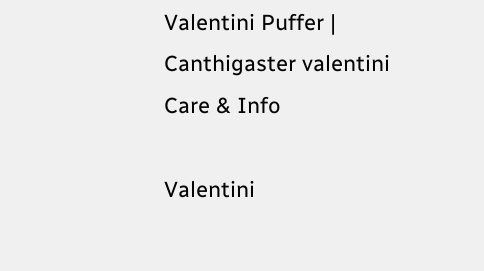Valentini Puffer | Canthigaster valentini Care & Info

Valentini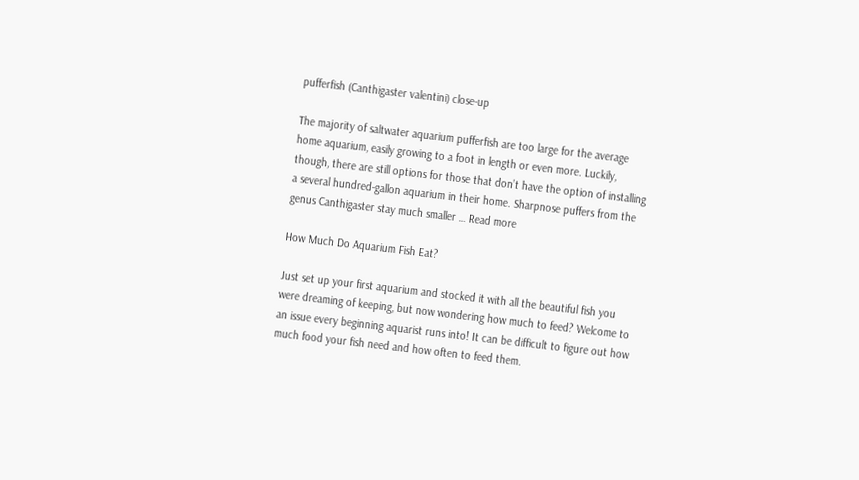pufferfish (Canthigaster valentini) close-up

The majority of saltwater aquarium pufferfish are too large for the average home aquarium, easily growing to a foot in length or even more. Luckily, though, there are still options for those that don’t have the option of installing a several hundred-gallon aquarium in their home. Sharpnose puffers from the genus Canthigaster stay much smaller … Read more

How Much Do Aquarium Fish Eat?

Just set up your first aquarium and stocked it with all the beautiful fish you were dreaming of keeping, but now wondering how much to feed? Welcome to an issue every beginning aquarist runs into! It can be difficult to figure out how much food your fish need and how often to feed them.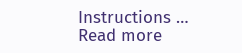Instructions … Read more